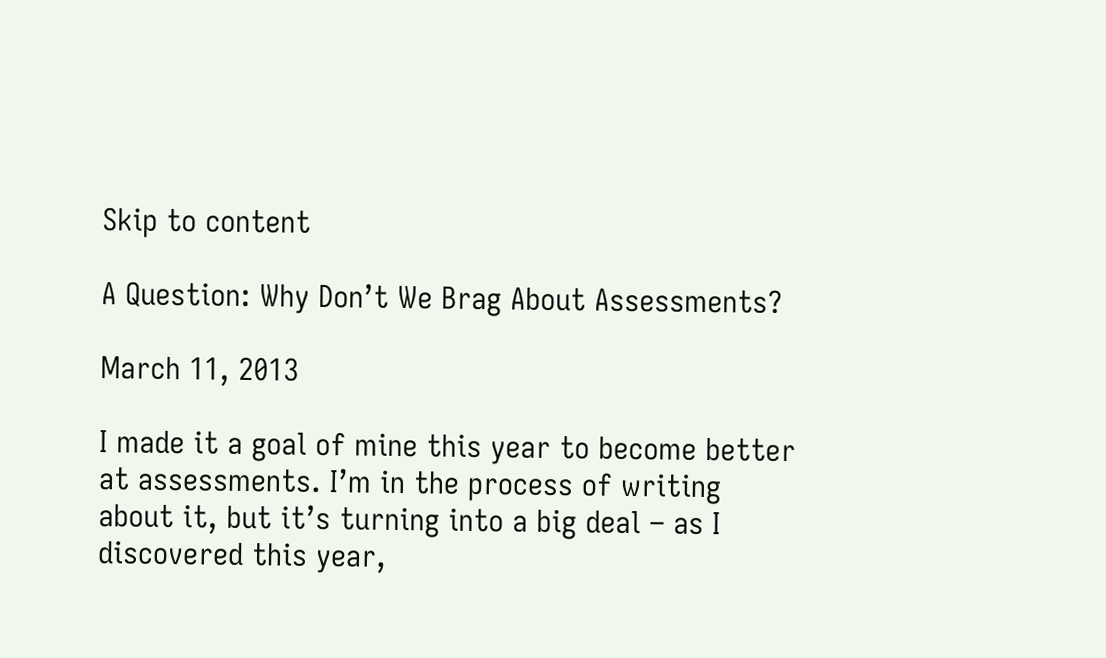Skip to content

A Question: Why Don’t We Brag About Assessments?

March 11, 2013

I made it a goal of mine this year to become better at assessments. I’m in the process of writing about it, but it’s turning into a big deal – as I discovered this year,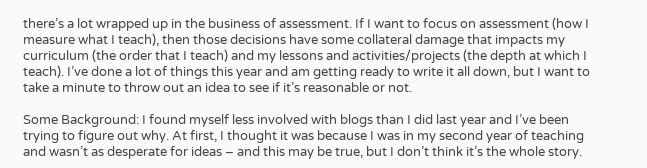there’s a lot wrapped up in the business of assessment. If I want to focus on assessment (how I measure what I teach), then those decisions have some collateral damage that impacts my curriculum (the order that I teach) and my lessons and activities/projects (the depth at which I teach). I’ve done a lot of things this year and am getting ready to write it all down, but I want to take a minute to throw out an idea to see if it’s reasonable or not.

Some Background: I found myself less involved with blogs than I did last year and I’ve been trying to figure out why. At first, I thought it was because I was in my second year of teaching and wasn’t as desperate for ideas – and this may be true, but I don’t think it’s the whole story.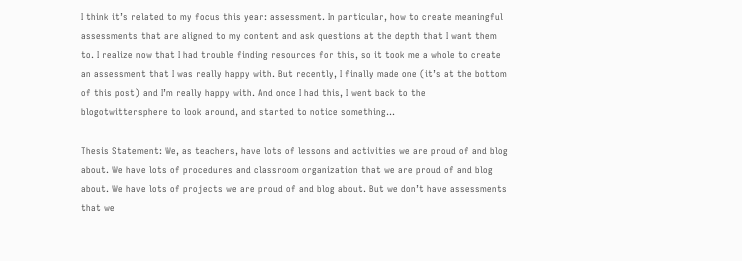I think it’s related to my focus this year: assessment. In particular, how to create meaningful assessments that are aligned to my content and ask questions at the depth that I want them to. I realize now that I had trouble finding resources for this, so it took me a whole to create an assessment that I was really happy with. But recently, I finally made one (it’s at the bottom of this post) and I’m really happy with. And once I had this, I went back to the blogotwittersphere to look around, and started to notice something…

Thesis Statement: We, as teachers, have lots of lessons and activities we are proud of and blog about. We have lots of procedures and classroom organization that we are proud of and blog about. We have lots of projects we are proud of and blog about. But we don’t have assessments that we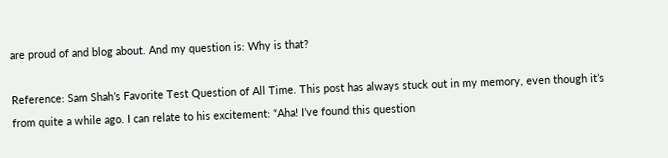are proud of and blog about. And my question is: Why is that?

Reference: Sam Shah’s Favorite Test Question of All Time. This post has always stuck out in my memory, even though it’s from quite a while ago. I can relate to his excitement: “Aha! I’ve found this question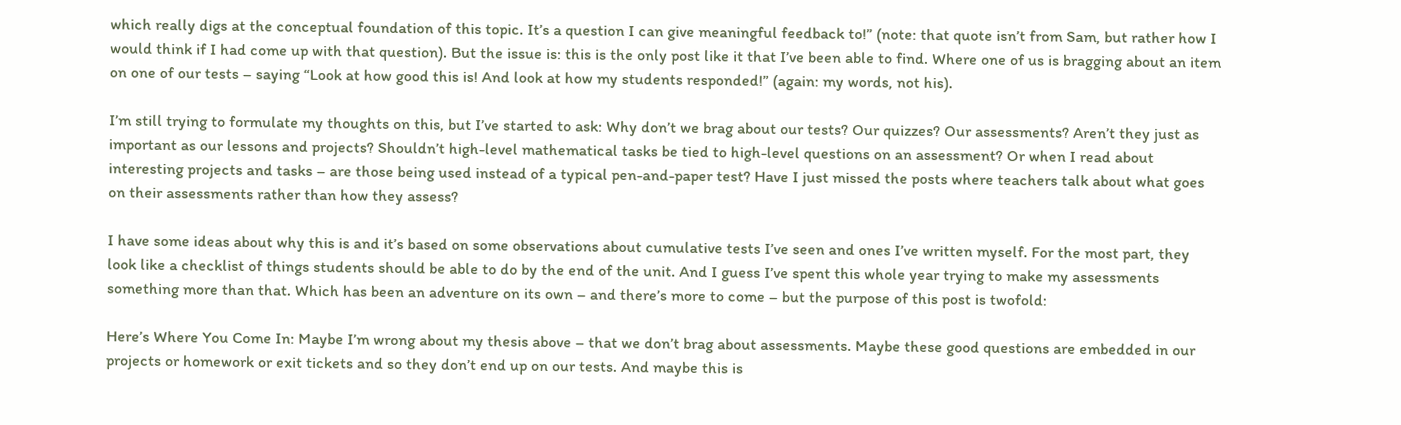which really digs at the conceptual foundation of this topic. It’s a question I can give meaningful feedback to!” (note: that quote isn’t from Sam, but rather how I would think if I had come up with that question). But the issue is: this is the only post like it that I’ve been able to find. Where one of us is bragging about an item on one of our tests – saying “Look at how good this is! And look at how my students responded!” (again: my words, not his).

I’m still trying to formulate my thoughts on this, but I’ve started to ask: Why don’t we brag about our tests? Our quizzes? Our assessments? Aren’t they just as important as our lessons and projects? Shouldn’t high-level mathematical tasks be tied to high-level questions on an assessment? Or when I read about interesting projects and tasks – are those being used instead of a typical pen-and-paper test? Have I just missed the posts where teachers talk about what goes on their assessments rather than how they assess?

I have some ideas about why this is and it’s based on some observations about cumulative tests I’ve seen and ones I’ve written myself. For the most part, they look like a checklist of things students should be able to do by the end of the unit. And I guess I’ve spent this whole year trying to make my assessments something more than that. Which has been an adventure on its own – and there’s more to come – but the purpose of this post is twofold:

Here’s Where You Come In: Maybe I’m wrong about my thesis above – that we don’t brag about assessments. Maybe these good questions are embedded in our projects or homework or exit tickets and so they don’t end up on our tests. And maybe this is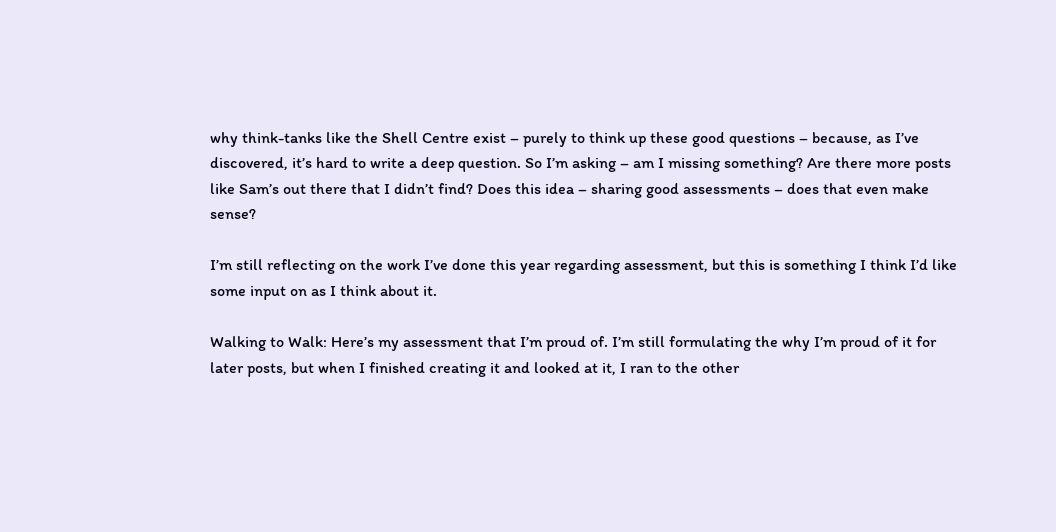why think-tanks like the Shell Centre exist – purely to think up these good questions – because, as I’ve discovered, it’s hard to write a deep question. So I’m asking – am I missing something? Are there more posts like Sam’s out there that I didn’t find? Does this idea – sharing good assessments – does that even make sense?

I’m still reflecting on the work I’ve done this year regarding assessment, but this is something I think I’d like some input on as I think about it.

Walking to Walk: Here’s my assessment that I’m proud of. I’m still formulating the why I’m proud of it for later posts, but when I finished creating it and looked at it, I ran to the other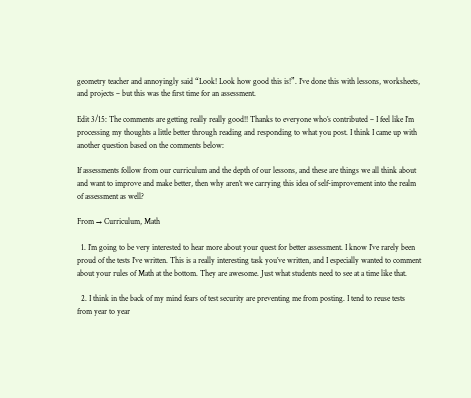geometry teacher and annoyingly said “Look! Look how good this is!”. I’ve done this with lessons, worksheets, and projects – but this was the first time for an assessment.

Edit 3/15: The comments are getting really really good!! Thanks to everyone who’s contributed – I feel like I’m processing my thoughts a little better through reading and responding to what you post. I think I came up with another question based on the comments below:

If assessments follow from our curriculum and the depth of our lessons, and these are things we all think about and want to improve and make better, then why aren’t we carrying this idea of self-improvement into the realm of assessment as well?

From → Curriculum, Math

  1. I’m going to be very interested to hear more about your quest for better assessment. I know I’ve rarely been proud of the tests I’ve written. This is a really interesting task you’ve written, and I especially wanted to comment about your rules of Math at the bottom. They are awesome. Just what students need to see at a time like that.

  2. I think in the back of my mind fears of test security are preventing me from posting. I tend to reuse tests from year to year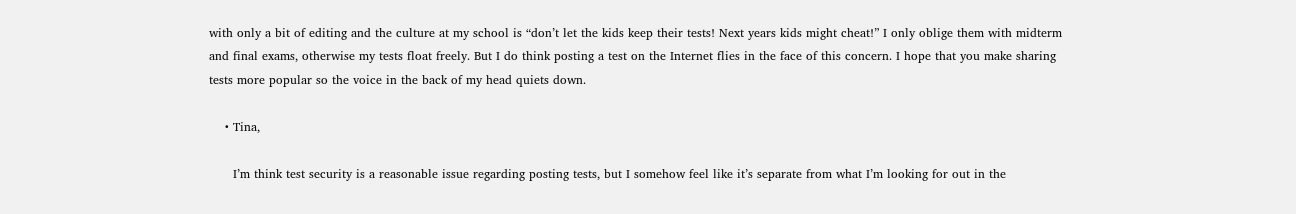with only a bit of editing and the culture at my school is “don’t let the kids keep their tests! Next years kids might cheat!” I only oblige them with midterm and final exams, otherwise my tests float freely. But I do think posting a test on the Internet flies in the face of this concern. I hope that you make sharing tests more popular so the voice in the back of my head quiets down.

    • Tina,

      I’m think test security is a reasonable issue regarding posting tests, but I somehow feel like it’s separate from what I’m looking for out in the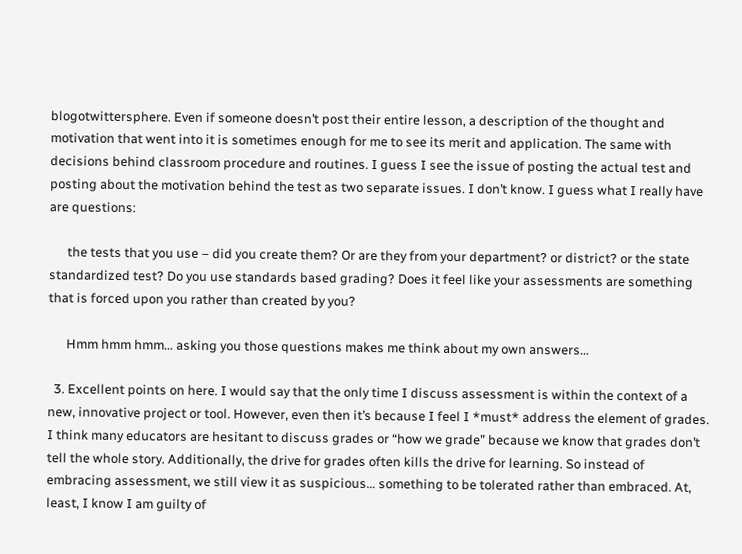blogotwittersphere. Even if someone doesn’t post their entire lesson, a description of the thought and motivation that went into it is sometimes enough for me to see its merit and application. The same with decisions behind classroom procedure and routines. I guess I see the issue of posting the actual test and posting about the motivation behind the test as two separate issues. I don’t know. I guess what I really have are questions:

      the tests that you use – did you create them? Or are they from your department? or district? or the state standardized test? Do you use standards based grading? Does it feel like your assessments are something that is forced upon you rather than created by you?

      Hmm hmm hmm… asking you those questions makes me think about my own answers…

  3. Excellent points on here. I would say that the only time I discuss assessment is within the context of a new, innovative project or tool. However, even then it’s because I feel I *must* address the element of grades. I think many educators are hesitant to discuss grades or “how we grade” because we know that grades don’t tell the whole story. Additionally, the drive for grades often kills the drive for learning. So instead of embracing assessment, we still view it as suspicious… something to be tolerated rather than embraced. At, least, I know I am guilty of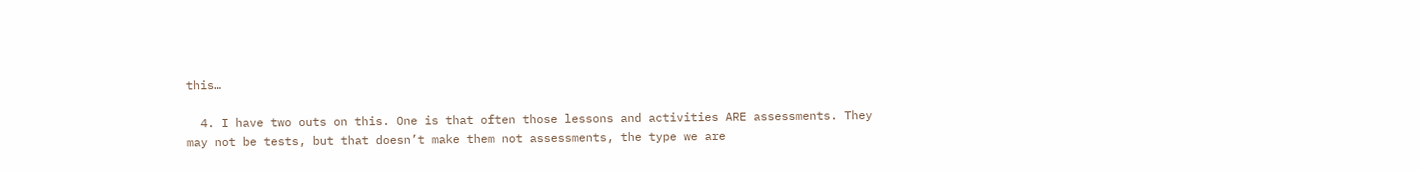this…

  4. I have two outs on this. One is that often those lessons and activities ARE assessments. They may not be tests, but that doesn’t make them not assessments, the type we are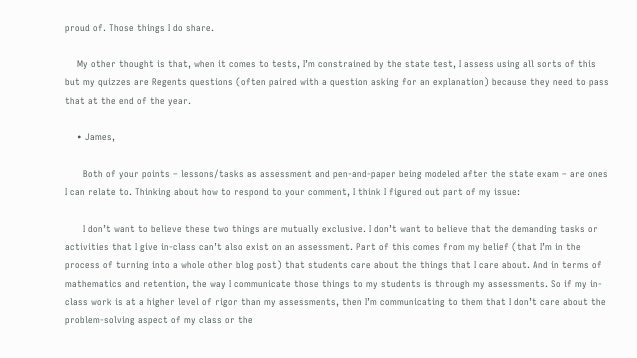proud of. Those things I do share.

    My other thought is that, when it comes to tests, I’m constrained by the state test, I assess using all sorts of this but my quizzes are Regents questions (often paired with a question asking for an explanation) because they need to pass that at the end of the year.

    • James,

      Both of your points – lessons/tasks as assessment and pen-and-paper being modeled after the state exam – are ones I can relate to. Thinking about how to respond to your comment, I think I figured out part of my issue:

      I don’t want to believe these two things are mutually exclusive. I don’t want to believe that the demanding tasks or activities that I give in-class can’t also exist on an assessment. Part of this comes from my belief (that I’m in the process of turning into a whole other blog post) that students care about the things that I care about. And in terms of mathematics and retention, the way I communicate those things to my students is through my assessments. So if my in-class work is at a higher level of rigor than my assessments, then I’m communicating to them that I don’t care about the problem-solving aspect of my class or the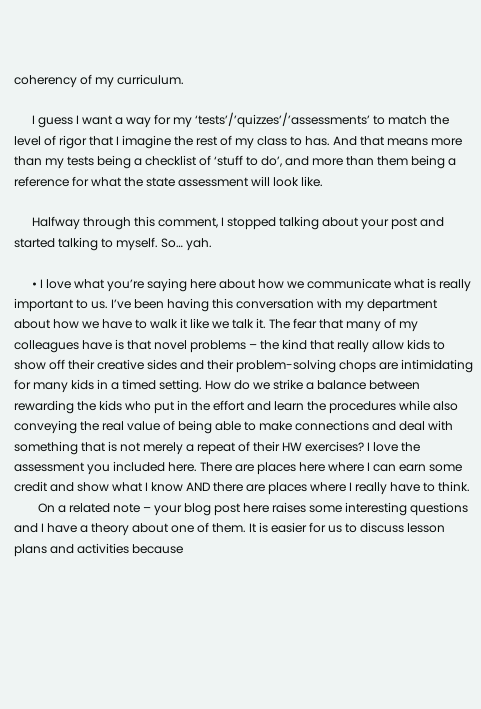coherency of my curriculum.

      I guess I want a way for my ‘tests’/’quizzes’/’assessments’ to match the level of rigor that I imagine the rest of my class to has. And that means more than my tests being a checklist of ‘stuff to do’, and more than them being a reference for what the state assessment will look like.

      Halfway through this comment, I stopped talking about your post and started talking to myself. So… yah.

      • I love what you’re saying here about how we communicate what is really important to us. I’ve been having this conversation with my department about how we have to walk it like we talk it. The fear that many of my colleagues have is that novel problems – the kind that really allow kids to show off their creative sides and their problem-solving chops are intimidating for many kids in a timed setting. How do we strike a balance between rewarding the kids who put in the effort and learn the procedures while also conveying the real value of being able to make connections and deal with something that is not merely a repeat of their HW exercises? I love the assessment you included here. There are places here where I can earn some credit and show what I know AND there are places where I really have to think.
        On a related note – your blog post here raises some interesting questions and I have a theory about one of them. It is easier for us to discuss lesson plans and activities because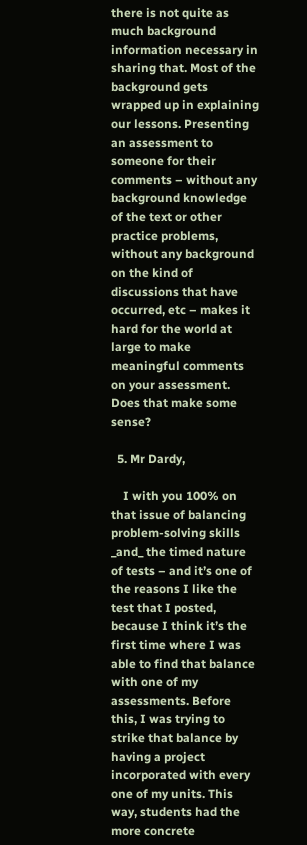there is not quite as much background information necessary in sharing that. Most of the background gets wrapped up in explaining our lessons. Presenting an assessment to someone for their comments – without any background knowledge of the text or other practice problems, without any background on the kind of discussions that have occurred, etc – makes it hard for the world at large to make meaningful comments on your assessment. Does that make some sense?

  5. Mr Dardy,

    I with you 100% on that issue of balancing problem-solving skills _and_ the timed nature of tests – and it’s one of the reasons I like the test that I posted, because I think it’s the first time where I was able to find that balance with one of my assessments. Before this, I was trying to strike that balance by having a project incorporated with every one of my units. This way, students had the more concrete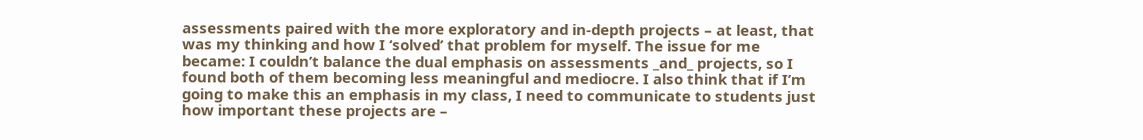assessments paired with the more exploratory and in-depth projects – at least, that was my thinking and how I ‘solved’ that problem for myself. The issue for me became: I couldn’t balance the dual emphasis on assessments _and_ projects, so I found both of them becoming less meaningful and mediocre. I also think that if I’m going to make this an emphasis in my class, I need to communicate to students just how important these projects are –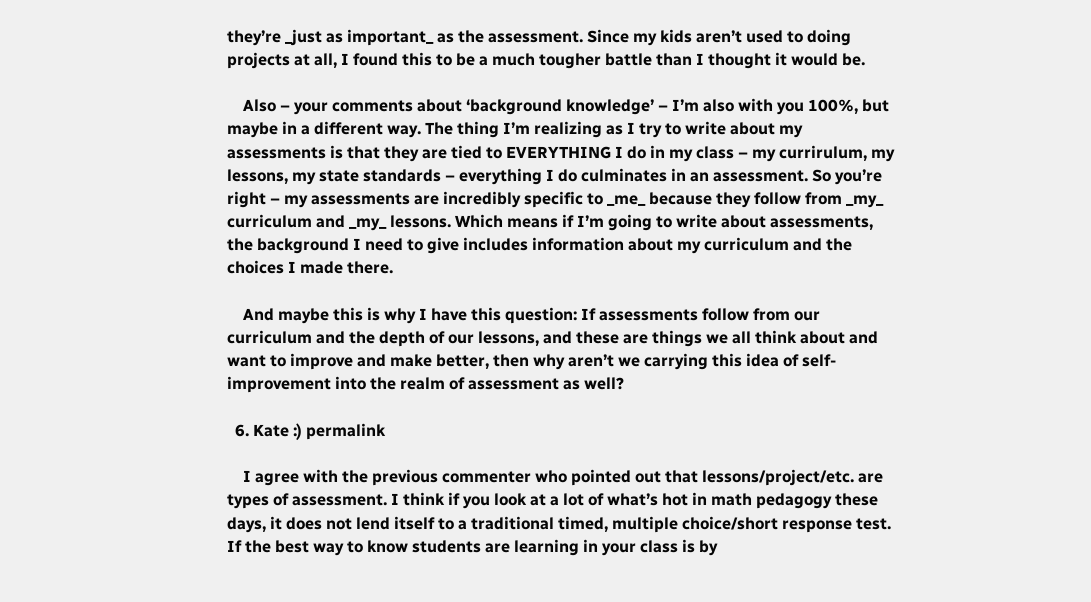they’re _just as important_ as the assessment. Since my kids aren’t used to doing projects at all, I found this to be a much tougher battle than I thought it would be.

    Also – your comments about ‘background knowledge’ – I’m also with you 100%, but maybe in a different way. The thing I’m realizing as I try to write about my assessments is that they are tied to EVERYTHING I do in my class – my currirulum, my lessons, my state standards – everything I do culminates in an assessment. So you’re right – my assessments are incredibly specific to _me_ because they follow from _my_ curriculum and _my_ lessons. Which means if I’m going to write about assessments, the background I need to give includes information about my curriculum and the choices I made there.

    And maybe this is why I have this question: If assessments follow from our curriculum and the depth of our lessons, and these are things we all think about and want to improve and make better, then why aren’t we carrying this idea of self-improvement into the realm of assessment as well?

  6. Kate :) permalink

    I agree with the previous commenter who pointed out that lessons/project/etc. are types of assessment. I think if you look at a lot of what’s hot in math pedagogy these days, it does not lend itself to a traditional timed, multiple choice/short response test. If the best way to know students are learning in your class is by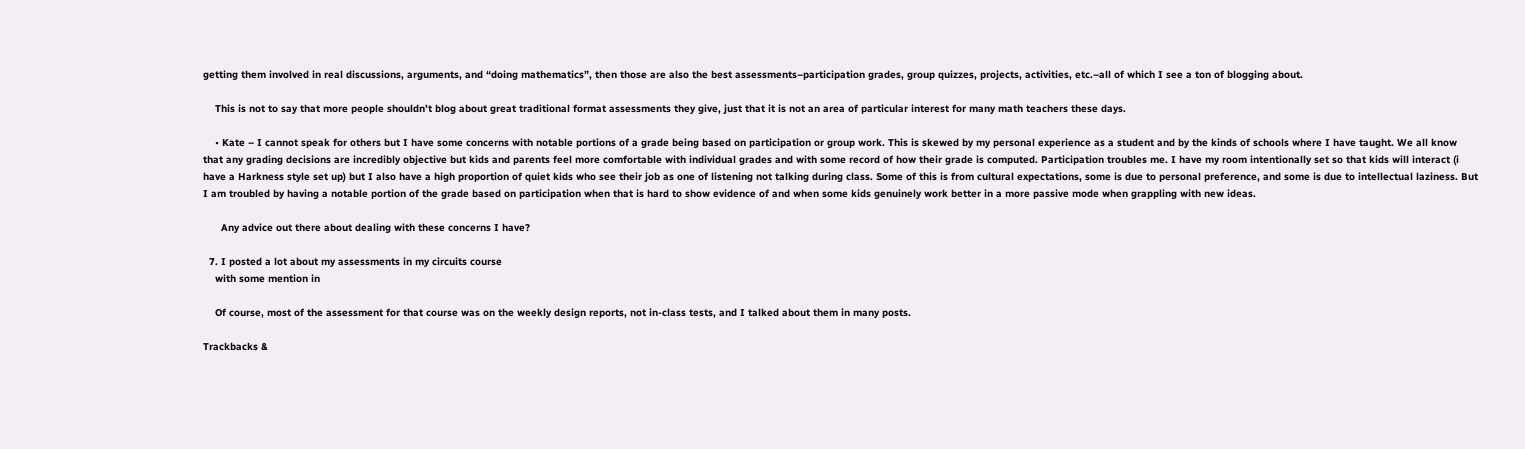getting them involved in real discussions, arguments, and “doing mathematics”, then those are also the best assessments–participation grades, group quizzes, projects, activities, etc.–all of which I see a ton of blogging about.

    This is not to say that more people shouldn’t blog about great traditional format assessments they give, just that it is not an area of particular interest for many math teachers these days.

    • Kate – I cannot speak for others but I have some concerns with notable portions of a grade being based on participation or group work. This is skewed by my personal experience as a student and by the kinds of schools where I have taught. We all know that any grading decisions are incredibly objective but kids and parents feel more comfortable with individual grades and with some record of how their grade is computed. Participation troubles me. I have my room intentionally set so that kids will interact (i have a Harkness style set up) but I also have a high proportion of quiet kids who see their job as one of listening not talking during class. Some of this is from cultural expectations, some is due to personal preference, and some is due to intellectual laziness. But I am troubled by having a notable portion of the grade based on participation when that is hard to show evidence of and when some kids genuinely work better in a more passive mode when grappling with new ideas.

      Any advice out there about dealing with these concerns I have?

  7. I posted a lot about my assessments in my circuits course
    with some mention in

    Of course, most of the assessment for that course was on the weekly design reports, not in-class tests, and I talked about them in many posts.

Trackbacks &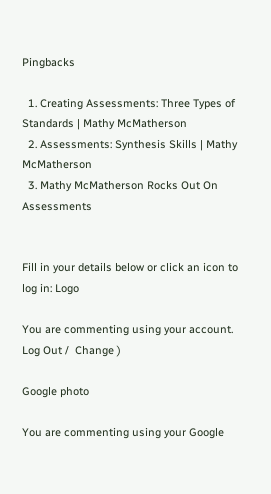Pingbacks

  1. Creating Assessments: Three Types of Standards | Mathy McMatherson
  2. Assessments: Synthesis Skills | Mathy McMatherson
  3. Mathy McMatherson Rocks Out On Assessments


Fill in your details below or click an icon to log in: Logo

You are commenting using your account. Log Out /  Change )

Google photo

You are commenting using your Google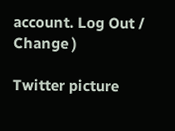account. Log Out /  Change )

Twitter picture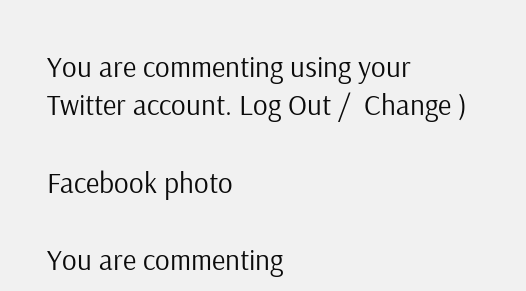You are commenting using your Twitter account. Log Out /  Change )

Facebook photo

You are commenting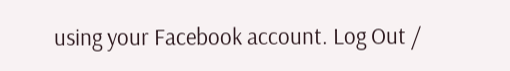using your Facebook account. Log Out /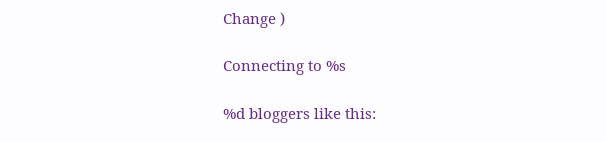Change )

Connecting to %s

%d bloggers like this: